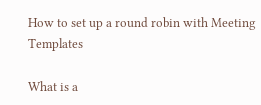How to set up a round robin with Meeting Templates

What is a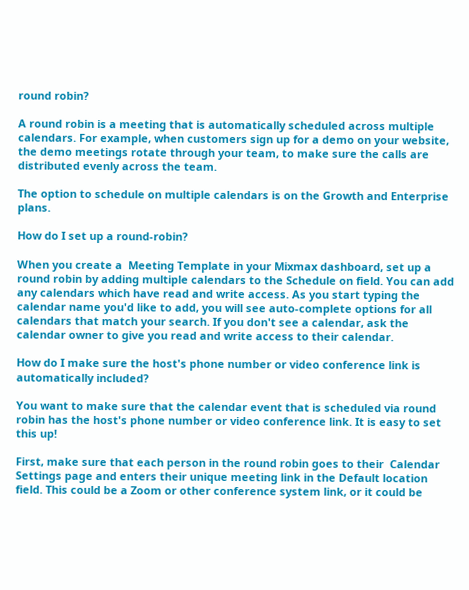round robin?

A round robin is a meeting that is automatically scheduled across multiple calendars. For example, when customers sign up for a demo on your website, the demo meetings rotate through your team, to make sure the calls are distributed evenly across the team.

The option to schedule on multiple calendars is on the Growth and Enterprise plans.

How do I set up a round-robin?

When you create a  Meeting Template in your Mixmax dashboard, set up a round robin by adding multiple calendars to the Schedule on field. You can add any calendars which have read and write access. As you start typing the calendar name you'd like to add, you will see auto-complete options for all calendars that match your search. If you don't see a calendar, ask the calendar owner to give you read and write access to their calendar.

How do I make sure the host's phone number or video conference link is automatically included?

You want to make sure that the calendar event that is scheduled via round robin has the host's phone number or video conference link. It is easy to set this up!

First, make sure that each person in the round robin goes to their  Calendar Settings page and enters their unique meeting link in the Default location field. This could be a Zoom or other conference system link, or it could be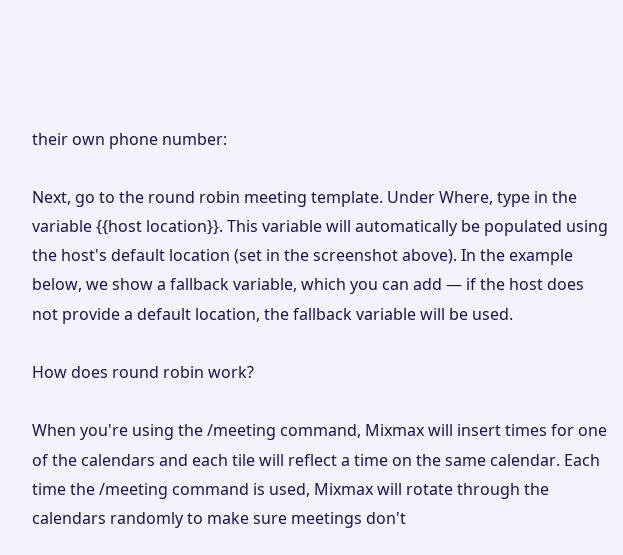their own phone number:

Next, go to the round robin meeting template. Under Where, type in the variable {{host location}}. This variable will automatically be populated using the host's default location (set in the screenshot above). In the example below, we show a fallback variable, which you can add — if the host does not provide a default location, the fallback variable will be used.

How does round robin work?

When you're using the /meeting command, Mixmax will insert times for one of the calendars and each tile will reflect a time on the same calendar. Each time the /meeting command is used, Mixmax will rotate through the calendars randomly to make sure meetings don't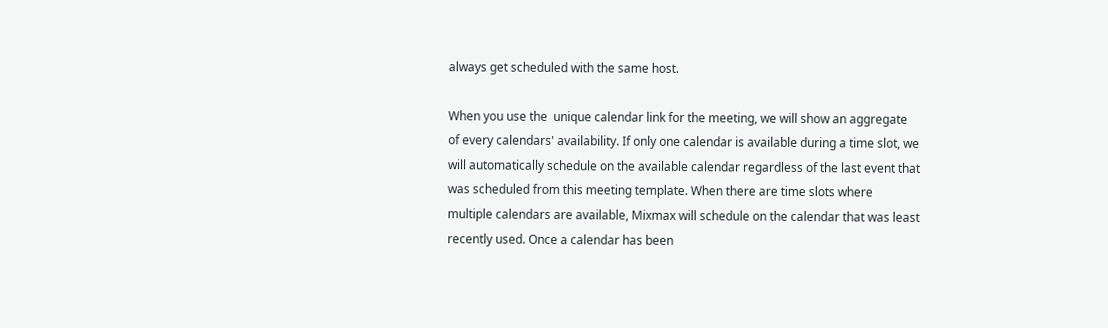always get scheduled with the same host.

When you use the  unique calendar link for the meeting, we will show an aggregate of every calendars' availability. If only one calendar is available during a time slot, we will automatically schedule on the available calendar regardless of the last event that was scheduled from this meeting template. When there are time slots where multiple calendars are available, Mixmax will schedule on the calendar that was least recently used. Once a calendar has been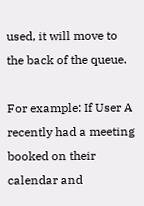used, it will move to the back of the queue.

For example: If User A recently had a meeting booked on their calendar and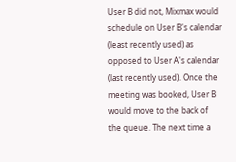User B did not, Mixmax would schedule on User B's calendar (least recently used) as opposed to User A's calendar (last recently used). Once the meeting was booked, User B would move to the back of the queue. The next time a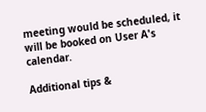meeting would be scheduled, it will be booked on User A's calendar.

Additional tips &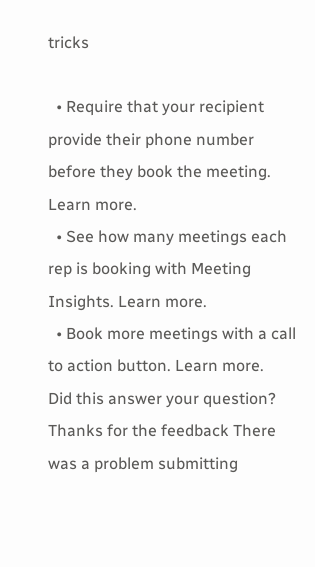tricks

  • Require that your recipient provide their phone number before they book the meeting. Learn more.
  • See how many meetings each rep is booking with Meeting Insights. Learn more.
  • Book more meetings with a call to action button. Learn more.
Did this answer your question? Thanks for the feedback There was a problem submitting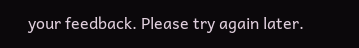your feedback. Please try again later.